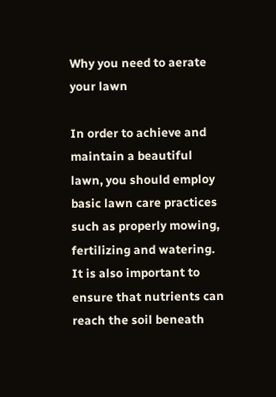Why you need to aerate your lawn

In order to achieve and maintain a beautiful lawn, you should employ basic lawn care practices such as properly mowing, fertilizing and watering. It is also important to ensure that nutrients can reach the soil beneath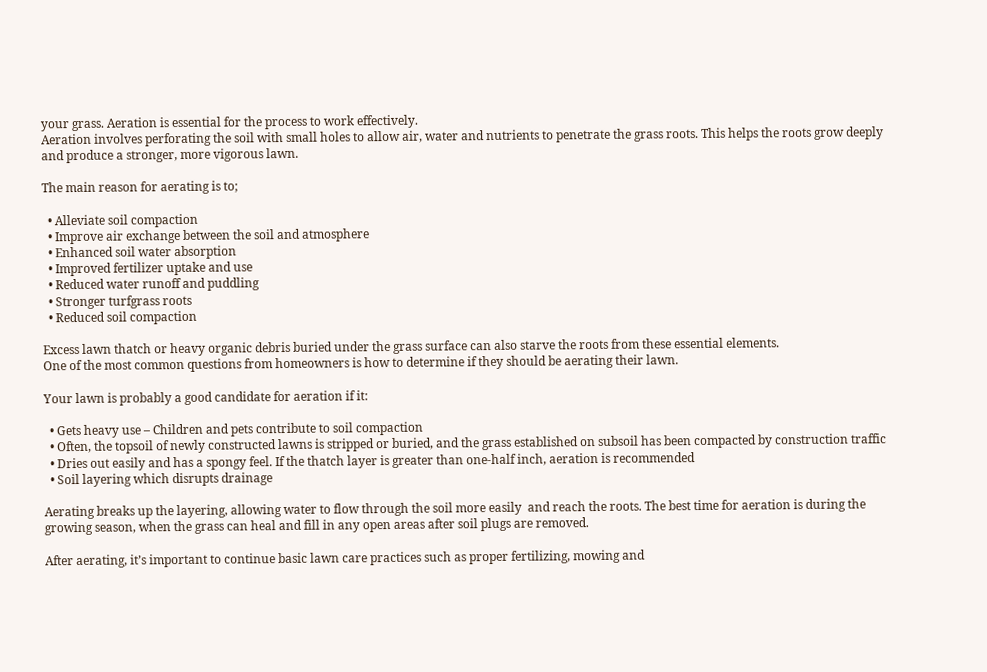your grass. Aeration is essential for the process to work effectively.
Aeration involves perforating the soil with small holes to allow air, water and nutrients to penetrate the grass roots. This helps the roots grow deeply and produce a stronger, more vigorous lawn.

The main reason for aerating is to;

  • Alleviate soil compaction
  • Improve air exchange between the soil and atmosphere
  • Enhanced soil water absorption
  • Improved fertilizer uptake and use
  • Reduced water runoff and puddling
  • Stronger turfgrass roots
  • Reduced soil compaction

Excess lawn thatch or heavy organic debris buried under the grass surface can also starve the roots from these essential elements.
One of the most common questions from homeowners is how to determine if they should be aerating their lawn.

Your lawn is probably a good candidate for aeration if it:

  • Gets heavy use – Children and pets contribute to soil compaction
  • Often, the topsoil of newly constructed lawns is stripped or buried, and the grass established on subsoil has been compacted by construction traffic
  • Dries out easily and has a spongy feel. If the thatch layer is greater than one-half inch, aeration is recommended
  • Soil layering which disrupts drainage

Aerating breaks up the layering, allowing water to flow through the soil more easily  and reach the roots. The best time for aeration is during the growing season, when the grass can heal and fill in any open areas after soil plugs are removed.

After aerating, it’s important to continue basic lawn care practices such as proper fertilizing, mowing and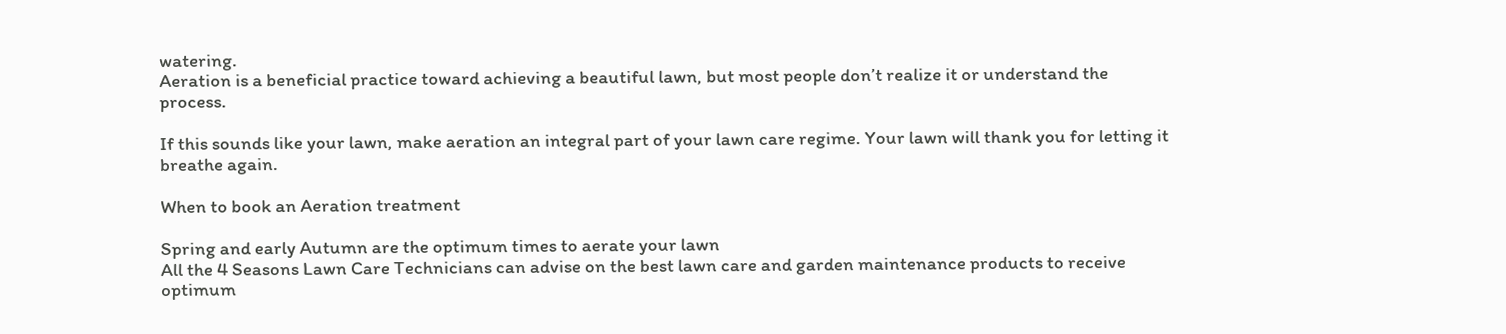watering.
Aeration is a beneficial practice toward achieving a beautiful lawn, but most people don’t realize it or understand the process.

If this sounds like your lawn, make aeration an integral part of your lawn care regime. Your lawn will thank you for letting it breathe again.

When to book an Aeration treatment

Spring and early Autumn are the optimum times to aerate your lawn
All the 4 Seasons Lawn Care Technicians can advise on the best lawn care and garden maintenance products to receive optimum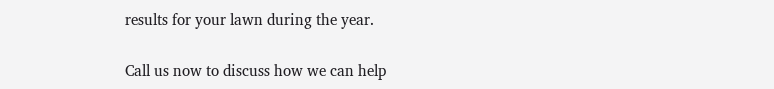results for your lawn during the year.

Call us now to discuss how we can help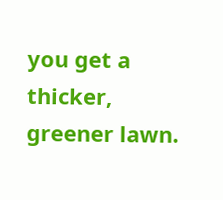you get a thicker, greener lawn.